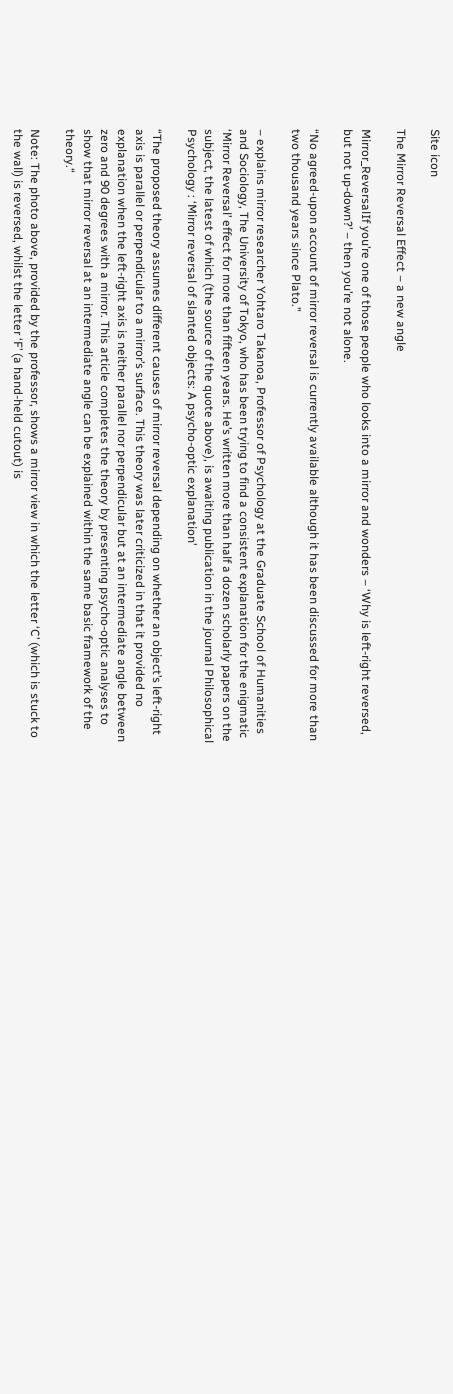Site icon

The Mirror Reversal Effect – a new angle

Mirror_ReversalIf you’re one of those people who looks into a mirror and wonders – ‘Why is left-right reversed, but not up-down?’ – then you’re not alone.

“No agreed-upon account of mirror reversal is currently available although it has been discussed for more than two thousand years since Plato.”

– explains mirror researcher Yohtaro Takanoa, Professor of Psychology at the Graduate School of Humanities and Sociology, The University of Tokyo, who has been trying to find a consistent explanation for the enigmatic ‘Mirror Reversal’ effect for more than fifteen years. He’s written more than half a dozen scholarly papers on the subject, the latest of which (the source of the quote above), is awaiting publication in the journal Philosophical Psychology : ‘Mirror reversal of slanted objects: A psycho-optic explanation’

“The proposed theory assumes different causes of mirror reversal depending on whether an object’s left-right axis is parallel or perpendicular to a mirror’s surface. This theory was later criticized in that it provided no explanation when the left-right axis is neither parallel nor perpendicular but at an intermediate angle between zero and 90 degrees with a mirror. This article completes the theory by presenting psycho-optic analyses to show that mirror reversal at an intermediate angle can be explained within the same basic framework of the theory.“

Note: The photo above, provided by the professor, shows a mirror view in which the letter ‘C’ (which is stuck to the wall) is reversed, whilst the letter ‘F’ (a hand-held cutout) is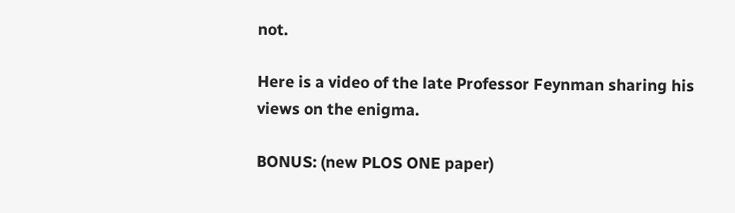not.

Here is a video of the late Professor Feynman sharing his views on the enigma.

BONUS: (new PLOS ONE paper)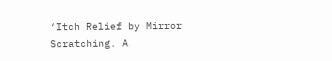‘Itch Relief by Mirror Scratching. A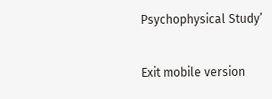Psychophysical Study’

Exit mobile version